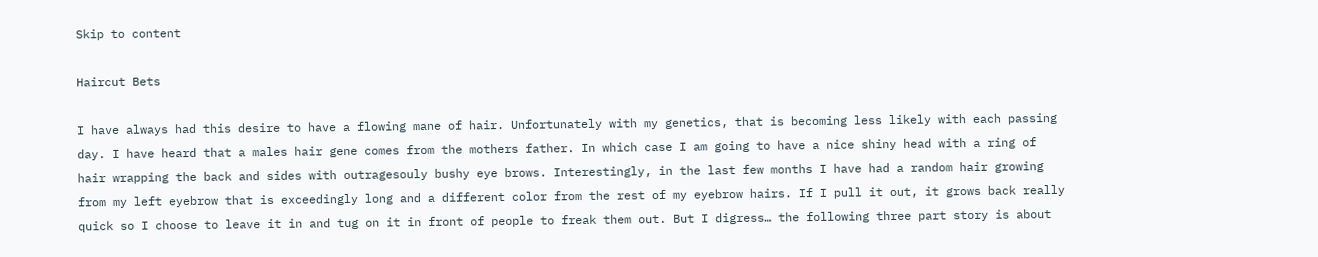Skip to content

Haircut Bets

I have always had this desire to have a flowing mane of hair. Unfortunately with my genetics, that is becoming less likely with each passing day. I have heard that a males hair gene comes from the mothers father. In which case I am going to have a nice shiny head with a ring of hair wrapping the back and sides with outragesouly bushy eye brows. Interestingly, in the last few months I have had a random hair growing from my left eyebrow that is exceedingly long and a different color from the rest of my eyebrow hairs. If I pull it out, it grows back really quick so I choose to leave it in and tug on it in front of people to freak them out. But I digress… the following three part story is about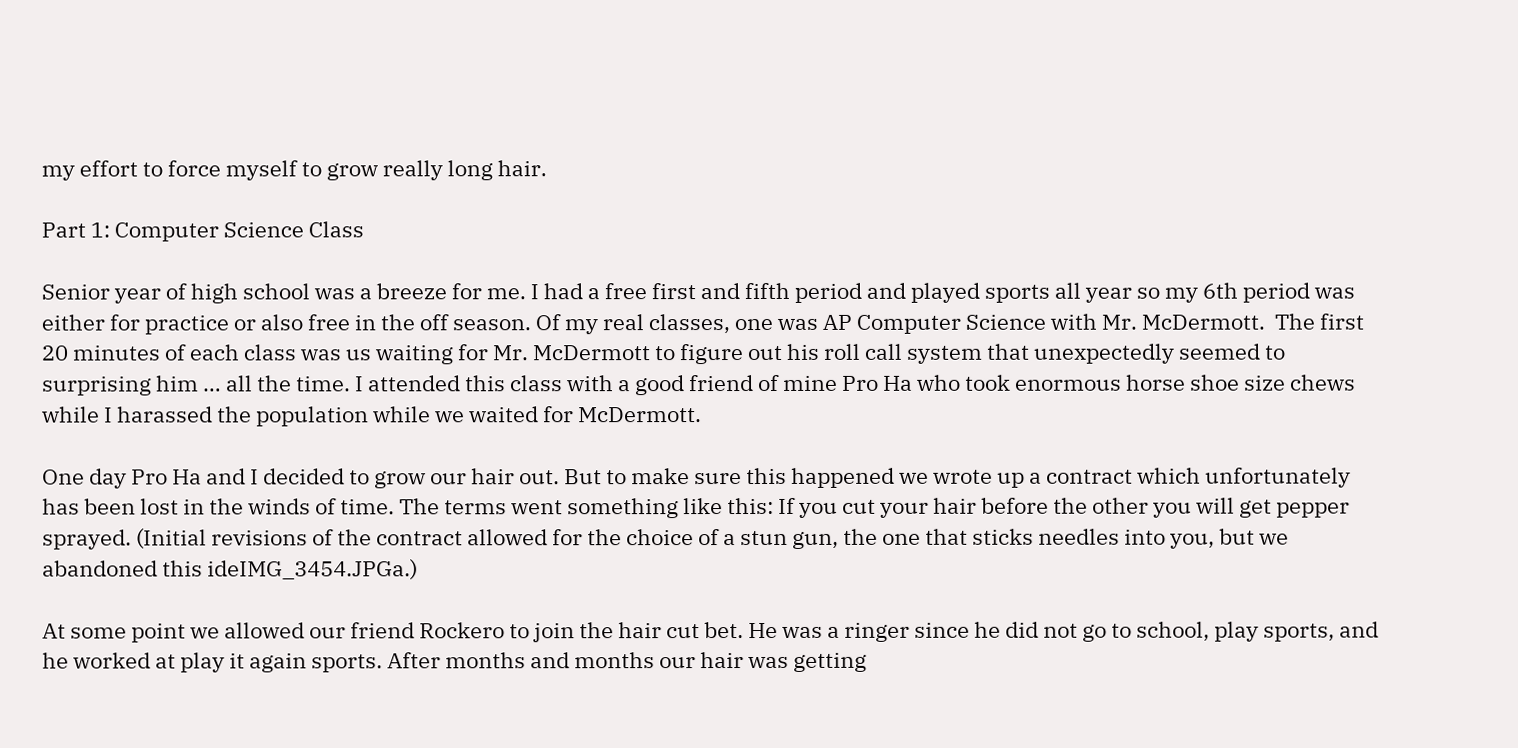my effort to force myself to grow really long hair.

Part 1: Computer Science Class

Senior year of high school was a breeze for me. I had a free first and fifth period and played sports all year so my 6th period was either for practice or also free in the off season. Of my real classes, one was AP Computer Science with Mr. McDermott.  The first 20 minutes of each class was us waiting for Mr. McDermott to figure out his roll call system that unexpectedly seemed to surprising him … all the time. I attended this class with a good friend of mine Pro Ha who took enormous horse shoe size chews while I harassed the population while we waited for McDermott.

One day Pro Ha and I decided to grow our hair out. But to make sure this happened we wrote up a contract which unfortunately has been lost in the winds of time. The terms went something like this: If you cut your hair before the other you will get pepper sprayed. (Initial revisions of the contract allowed for the choice of a stun gun, the one that sticks needles into you, but we abandoned this ideIMG_3454.JPGa.)

At some point we allowed our friend Rockero to join the hair cut bet. He was a ringer since he did not go to school, play sports, and he worked at play it again sports. After months and months our hair was getting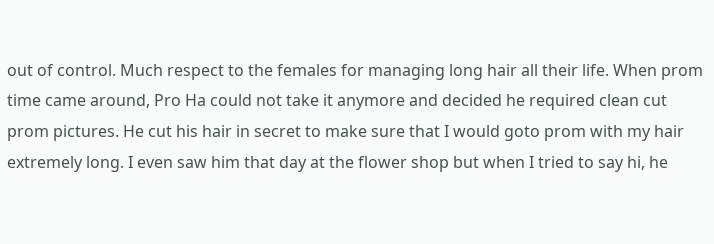out of control. Much respect to the females for managing long hair all their life. When prom time came around, Pro Ha could not take it anymore and decided he required clean cut prom pictures. He cut his hair in secret to make sure that I would goto prom with my hair extremely long. I even saw him that day at the flower shop but when I tried to say hi, he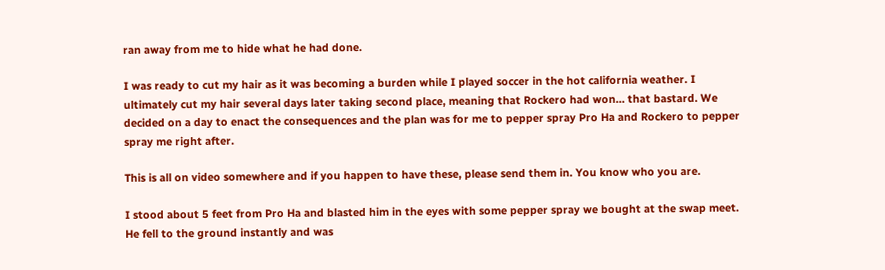ran away from me to hide what he had done.

I was ready to cut my hair as it was becoming a burden while I played soccer in the hot california weather. I ultimately cut my hair several days later taking second place, meaning that Rockero had won… that bastard. We decided on a day to enact the consequences and the plan was for me to pepper spray Pro Ha and Rockero to pepper spray me right after.

This is all on video somewhere and if you happen to have these, please send them in. You know who you are.

I stood about 5 feet from Pro Ha and blasted him in the eyes with some pepper spray we bought at the swap meet. He fell to the ground instantly and was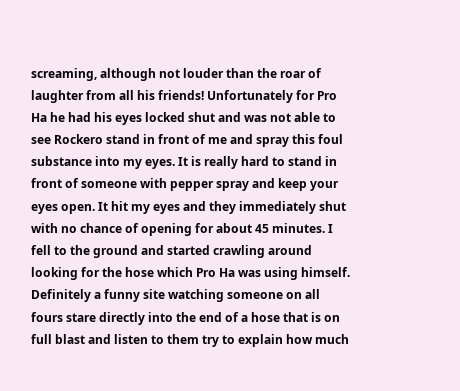screaming, although not louder than the roar of laughter from all his friends! Unfortunately for Pro Ha he had his eyes locked shut and was not able to see Rockero stand in front of me and spray this foul substance into my eyes. It is really hard to stand in front of someone with pepper spray and keep your eyes open. It hit my eyes and they immediately shut with no chance of opening for about 45 minutes. I fell to the ground and started crawling around looking for the hose which Pro Ha was using himself. Definitely a funny site watching someone on all fours stare directly into the end of a hose that is on full blast and listen to them try to explain how much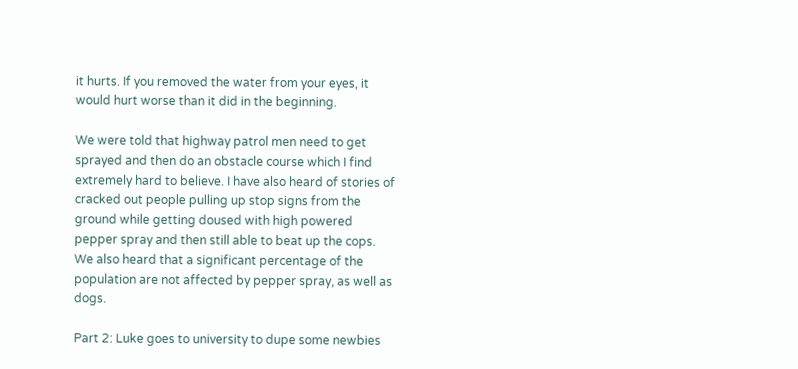it hurts. If you removed the water from your eyes, it would hurt worse than it did in the beginning.

We were told that highway patrol men need to get sprayed and then do an obstacle course which I find extremely hard to believe. I have also heard of stories of cracked out people pulling up stop signs from the ground while getting doused with high powered pepper spray and then still able to beat up the cops. We also heard that a significant percentage of the population are not affected by pepper spray, as well as dogs.

Part 2: Luke goes to university to dupe some newbies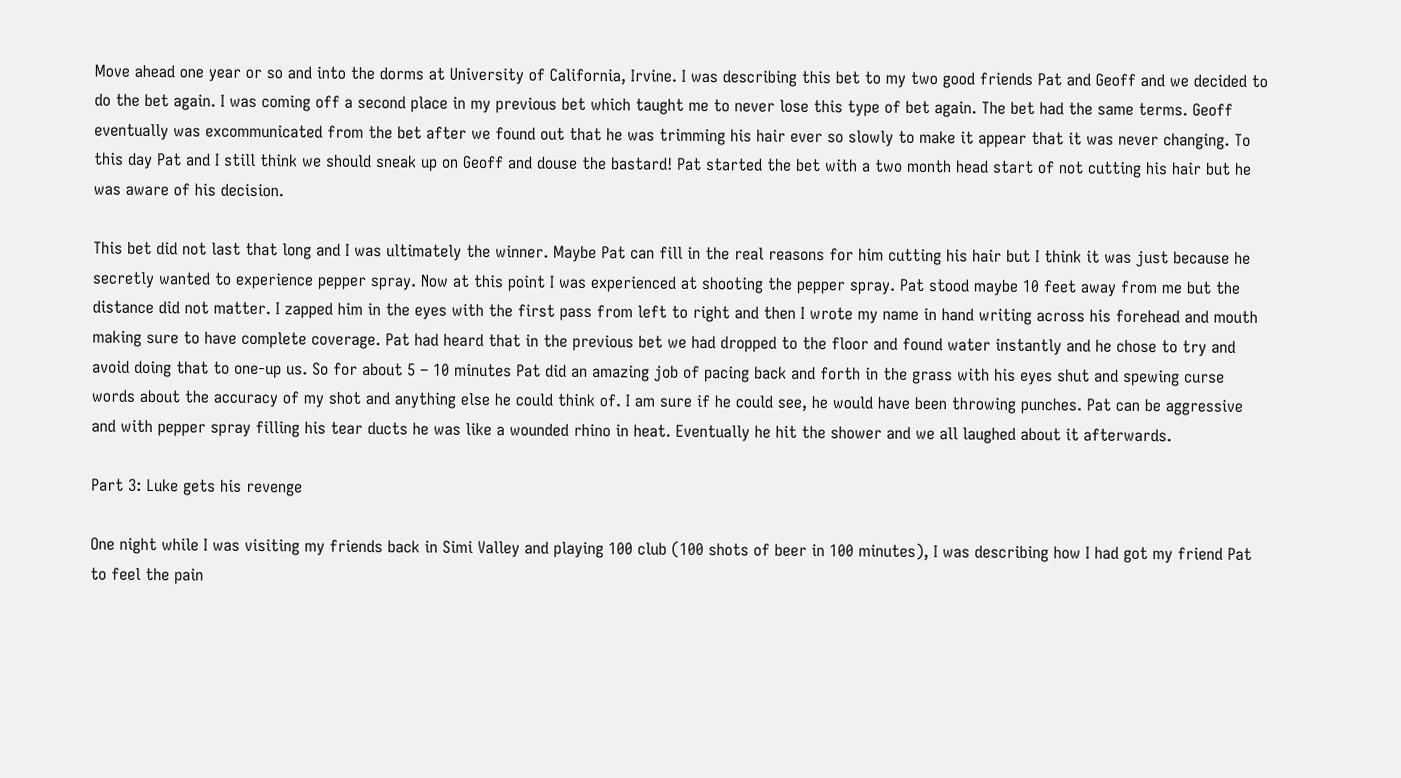Move ahead one year or so and into the dorms at University of California, Irvine. I was describing this bet to my two good friends Pat and Geoff and we decided to do the bet again. I was coming off a second place in my previous bet which taught me to never lose this type of bet again. The bet had the same terms. Geoff eventually was excommunicated from the bet after we found out that he was trimming his hair ever so slowly to make it appear that it was never changing. To this day Pat and I still think we should sneak up on Geoff and douse the bastard! Pat started the bet with a two month head start of not cutting his hair but he was aware of his decision.

This bet did not last that long and I was ultimately the winner. Maybe Pat can fill in the real reasons for him cutting his hair but I think it was just because he secretly wanted to experience pepper spray. Now at this point I was experienced at shooting the pepper spray. Pat stood maybe 10 feet away from me but the distance did not matter. I zapped him in the eyes with the first pass from left to right and then I wrote my name in hand writing across his forehead and mouth making sure to have complete coverage. Pat had heard that in the previous bet we had dropped to the floor and found water instantly and he chose to try and avoid doing that to one-up us. So for about 5 – 10 minutes Pat did an amazing job of pacing back and forth in the grass with his eyes shut and spewing curse words about the accuracy of my shot and anything else he could think of. I am sure if he could see, he would have been throwing punches. Pat can be aggressive and with pepper spray filling his tear ducts he was like a wounded rhino in heat. Eventually he hit the shower and we all laughed about it afterwards.

Part 3: Luke gets his revenge

One night while I was visiting my friends back in Simi Valley and playing 100 club (100 shots of beer in 100 minutes), I was describing how I had got my friend Pat to feel the pain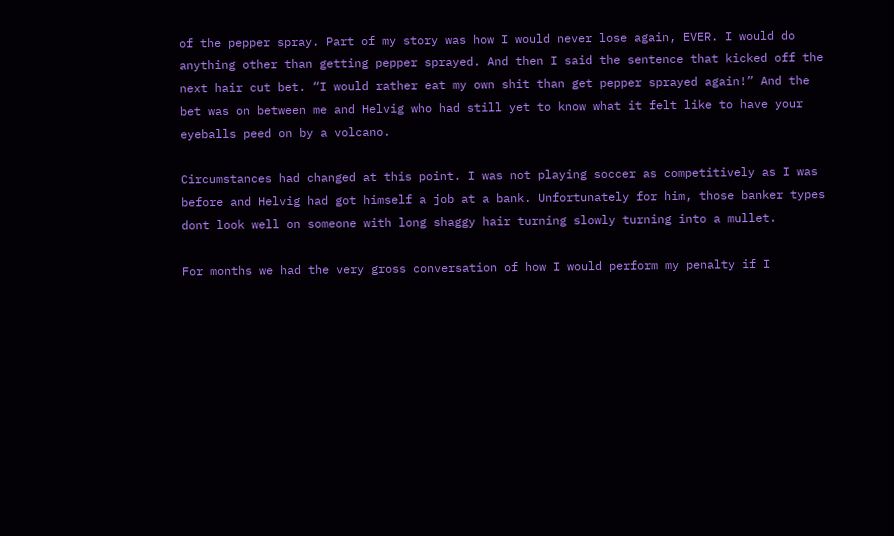of the pepper spray. Part of my story was how I would never lose again, EVER. I would do anything other than getting pepper sprayed. And then I said the sentence that kicked off the next hair cut bet. “I would rather eat my own shit than get pepper sprayed again!” And the bet was on between me and Helvig who had still yet to know what it felt like to have your eyeballs peed on by a volcano.

Circumstances had changed at this point. I was not playing soccer as competitively as I was before and Helvig had got himself a job at a bank. Unfortunately for him, those banker types dont look well on someone with long shaggy hair turning slowly turning into a mullet.

For months we had the very gross conversation of how I would perform my penalty if I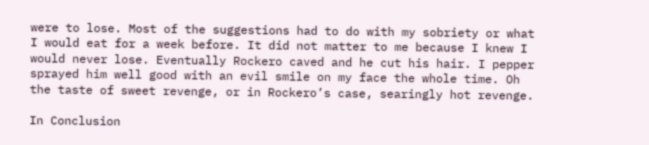were to lose. Most of the suggestions had to do with my sobriety or what I would eat for a week before. It did not matter to me because I knew I would never lose. Eventually Rockero caved and he cut his hair. I pepper sprayed him well good with an evil smile on my face the whole time. Oh the taste of sweet revenge, or in Rockero’s case, searingly hot revenge.

In Conclusion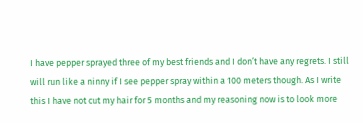I have pepper sprayed three of my best friends and I don’t have any regrets. I still will run like a ninny if I see pepper spray within a 100 meters though. As I write this I have not cut my hair for 5 months and my reasoning now is to look more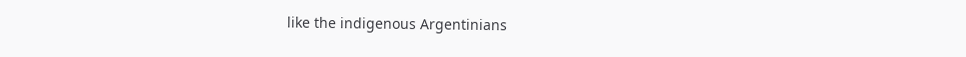like the indigenous Argentinians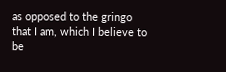as opposed to the gringo that I am, which I believe to be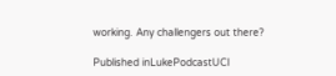working. Any challengers out there?

Published inLukePodcastUCI